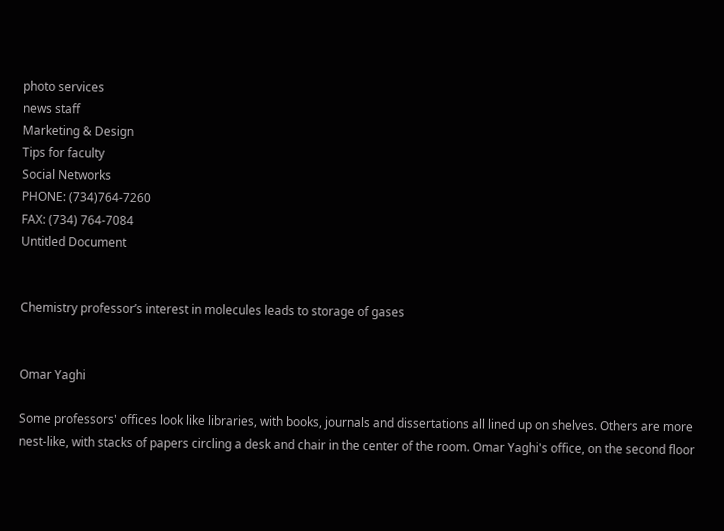photo services
news staff
Marketing & Design
Tips for faculty
Social Networks
PHONE: (734)764-7260
FAX: (734) 764-7084
Untitled Document


Chemistry professor’s interest in molecules leads to storage of gases


Omar Yaghi

Some professors' offices look like libraries, with books, journals and dissertations all lined up on shelves. Others are more nest-like, with stacks of papers circling a desk and chair in the center of the room. Omar Yaghi's office, on the second floor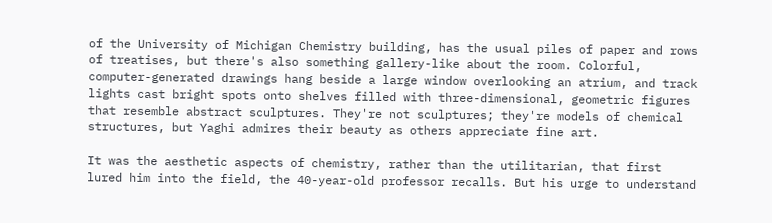of the University of Michigan Chemistry building, has the usual piles of paper and rows of treatises, but there's also something gallery-like about the room. Colorful, computer-generated drawings hang beside a large window overlooking an atrium, and track lights cast bright spots onto shelves filled with three-dimensional, geometric figures that resemble abstract sculptures. They're not sculptures; they're models of chemical structures, but Yaghi admires their beauty as others appreciate fine art.

It was the aesthetic aspects of chemistry, rather than the utilitarian, that first lured him into the field, the 40-year-old professor recalls. But his urge to understand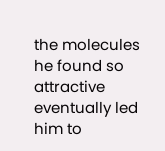the molecules he found so attractive eventually led him to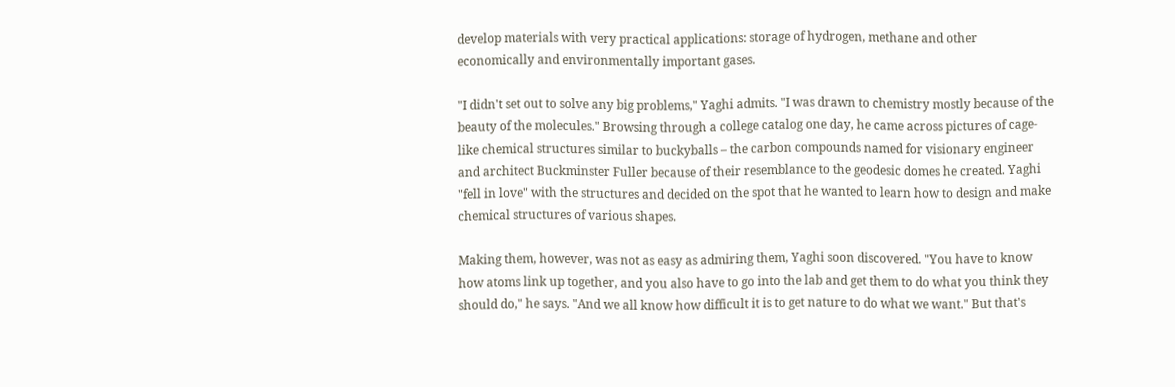develop materials with very practical applications: storage of hydrogen, methane and other economically and environmentally important gases.

"I didn't set out to solve any big problems," Yaghi admits. "I was drawn to chemistry mostly because of the beauty of the molecules." Browsing through a college catalog one day, he came across pictures of cage-like chemical structures similar to buckyballs – the carbon compounds named for visionary engineer and architect Buckminster Fuller because of their resemblance to the geodesic domes he created. Yaghi "fell in love" with the structures and decided on the spot that he wanted to learn how to design and make chemical structures of various shapes.

Making them, however, was not as easy as admiring them, Yaghi soon discovered. "You have to know how atoms link up together, and you also have to go into the lab and get them to do what you think they should do," he says. "And we all know how difficult it is to get nature to do what we want." But that's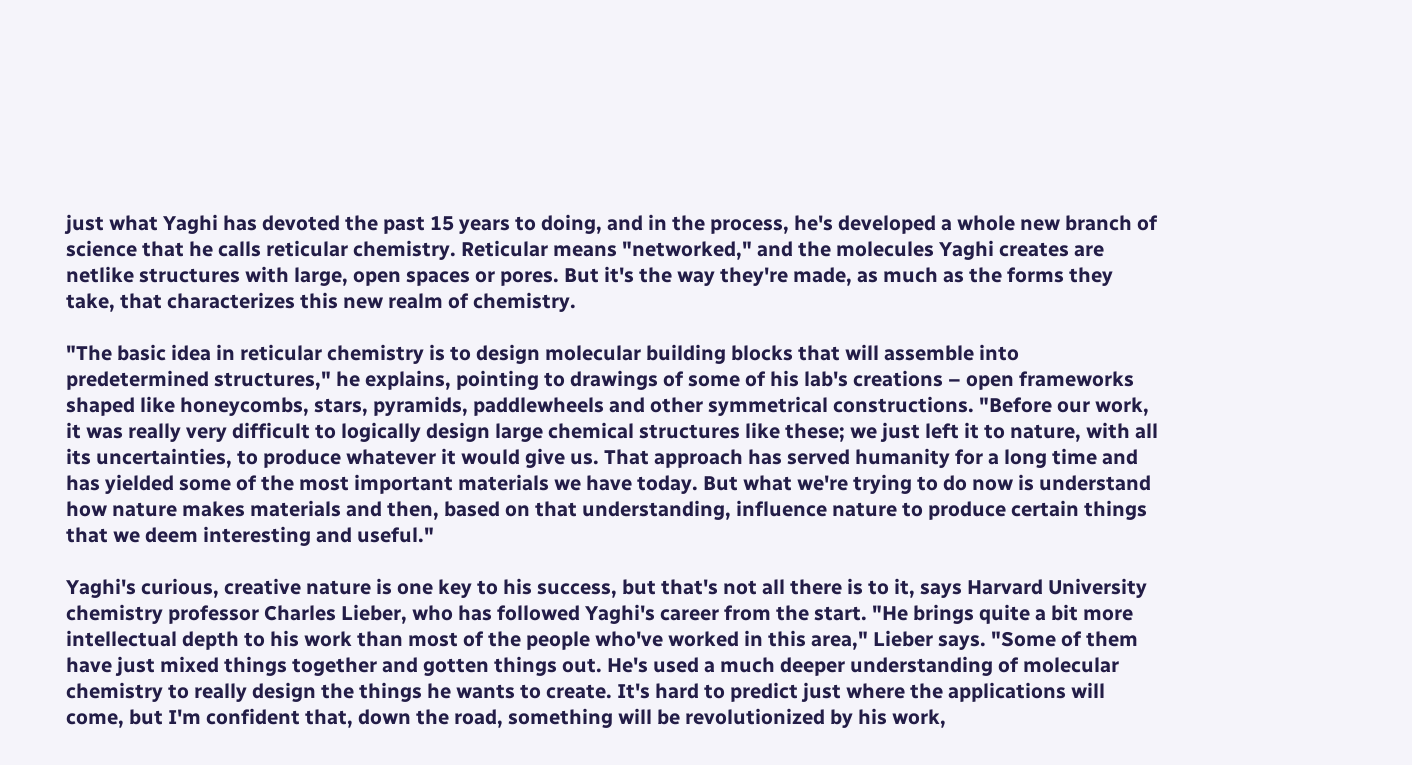just what Yaghi has devoted the past 15 years to doing, and in the process, he's developed a whole new branch of science that he calls reticular chemistry. Reticular means "networked," and the molecules Yaghi creates are netlike structures with large, open spaces or pores. But it's the way they're made, as much as the forms they take, that characterizes this new realm of chemistry.

"The basic idea in reticular chemistry is to design molecular building blocks that will assemble into predetermined structures," he explains, pointing to drawings of some of his lab's creations – open frameworks shaped like honeycombs, stars, pyramids, paddlewheels and other symmetrical constructions. "Before our work, it was really very difficult to logically design large chemical structures like these; we just left it to nature, with all its uncertainties, to produce whatever it would give us. That approach has served humanity for a long time and has yielded some of the most important materials we have today. But what we're trying to do now is understand how nature makes materials and then, based on that understanding, influence nature to produce certain things that we deem interesting and useful."

Yaghi's curious, creative nature is one key to his success, but that's not all there is to it, says Harvard University chemistry professor Charles Lieber, who has followed Yaghi's career from the start. "He brings quite a bit more intellectual depth to his work than most of the people who've worked in this area," Lieber says. "Some of them have just mixed things together and gotten things out. He's used a much deeper understanding of molecular chemistry to really design the things he wants to create. It's hard to predict just where the applications will come, but I'm confident that, down the road, something will be revolutionized by his work,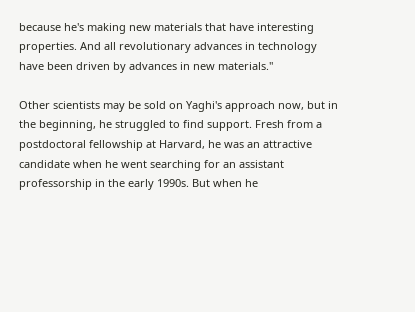because he's making new materials that have interesting properties. And all revolutionary advances in technology have been driven by advances in new materials."

Other scientists may be sold on Yaghi's approach now, but in the beginning, he struggled to find support. Fresh from a postdoctoral fellowship at Harvard, he was an attractive candidate when he went searching for an assistant professorship in the early 1990s. But when he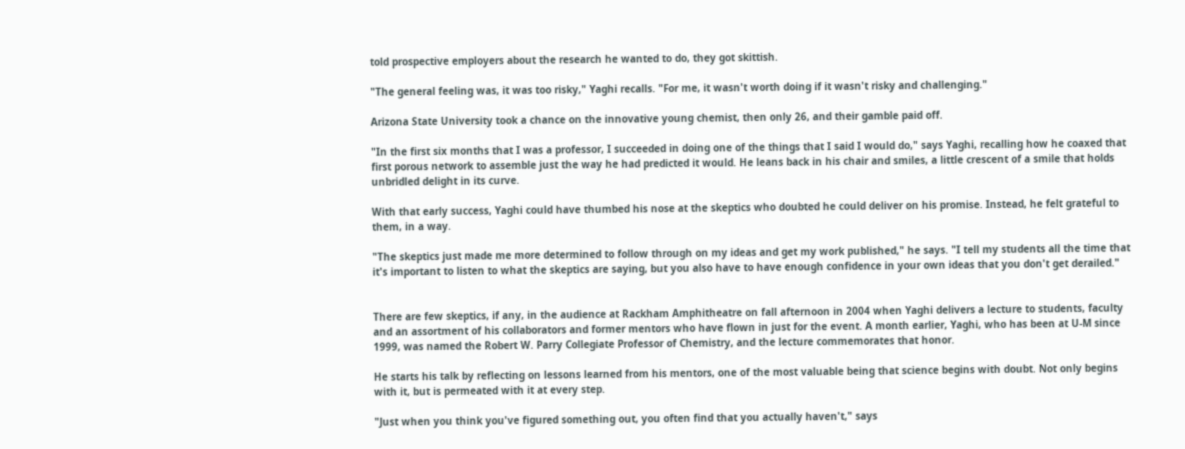told prospective employers about the research he wanted to do, they got skittish.

"The general feeling was, it was too risky," Yaghi recalls. "For me, it wasn't worth doing if it wasn't risky and challenging."

Arizona State University took a chance on the innovative young chemist, then only 26, and their gamble paid off.

"In the first six months that I was a professor, I succeeded in doing one of the things that I said I would do," says Yaghi, recalling how he coaxed that first porous network to assemble just the way he had predicted it would. He leans back in his chair and smiles, a little crescent of a smile that holds unbridled delight in its curve.

With that early success, Yaghi could have thumbed his nose at the skeptics who doubted he could deliver on his promise. Instead, he felt grateful to them, in a way.

"The skeptics just made me more determined to follow through on my ideas and get my work published," he says. "I tell my students all the time that it's important to listen to what the skeptics are saying, but you also have to have enough confidence in your own ideas that you don't get derailed."


There are few skeptics, if any, in the audience at Rackham Amphitheatre on fall afternoon in 2004 when Yaghi delivers a lecture to students, faculty and an assortment of his collaborators and former mentors who have flown in just for the event. A month earlier, Yaghi, who has been at U-M since 1999, was named the Robert W. Parry Collegiate Professor of Chemistry, and the lecture commemorates that honor.

He starts his talk by reflecting on lessons learned from his mentors, one of the most valuable being that science begins with doubt. Not only begins with it, but is permeated with it at every step.

"Just when you think you've figured something out, you often find that you actually haven't," says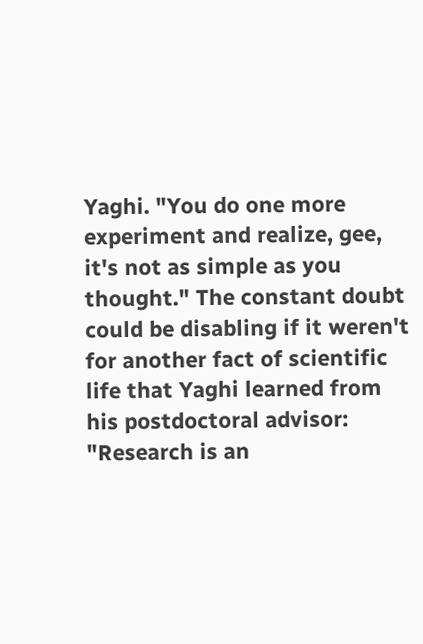Yaghi. "You do one more experiment and realize, gee, it's not as simple as you thought." The constant doubt could be disabling if it weren't for another fact of scientific life that Yaghi learned from his postdoctoral advisor: "Research is an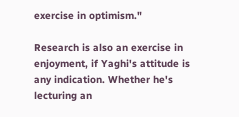exercise in optimism."

Research is also an exercise in enjoyment, if Yaghi's attitude is any indication. Whether he's lecturing an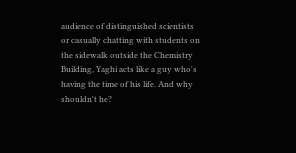audience of distinguished scientists or casually chatting with students on the sidewalk outside the Chemistry Building, Yaghi acts like a guy who's having the time of his life. And why shouldn't he?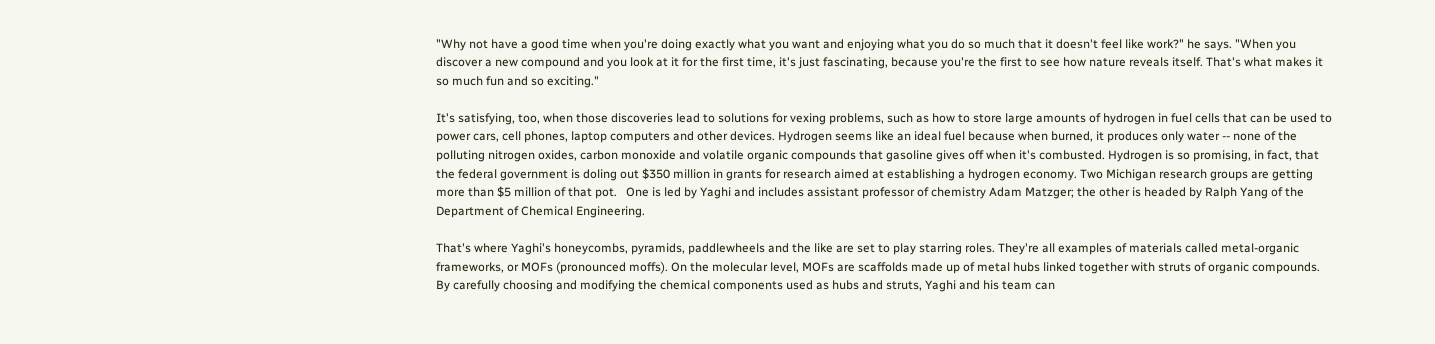"Why not have a good time when you're doing exactly what you want and enjoying what you do so much that it doesn't feel like work?" he says. "When you discover a new compound and you look at it for the first time, it's just fascinating, because you're the first to see how nature reveals itself. That's what makes it so much fun and so exciting."

It's satisfying, too, when those discoveries lead to solutions for vexing problems, such as how to store large amounts of hydrogen in fuel cells that can be used to power cars, cell phones, laptop computers and other devices. Hydrogen seems like an ideal fuel because when burned, it produces only water -- none of the polluting nitrogen oxides, carbon monoxide and volatile organic compounds that gasoline gives off when it's combusted. Hydrogen is so promising, in fact, that the federal government is doling out $350 million in grants for research aimed at establishing a hydrogen economy. Two Michigan research groups are getting more than $5 million of that pot.   One is led by Yaghi and includes assistant professor of chemistry Adam Matzger; the other is headed by Ralph Yang of the Department of Chemical Engineering.

That's where Yaghi's honeycombs, pyramids, paddlewheels and the like are set to play starring roles. They're all examples of materials called metal-organic frameworks, or MOFs (pronounced moffs). On the molecular level, MOFs are scaffolds made up of metal hubs linked together with struts of organic compounds. By carefully choosing and modifying the chemical components used as hubs and struts, Yaghi and his team can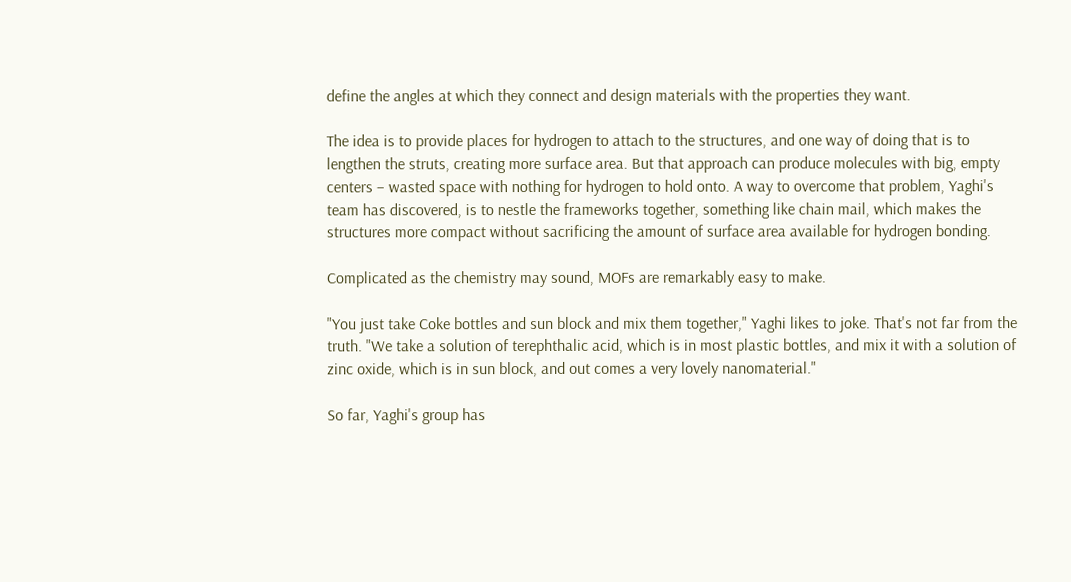define the angles at which they connect and design materials with the properties they want.

The idea is to provide places for hydrogen to attach to the structures, and one way of doing that is to lengthen the struts, creating more surface area. But that approach can produce molecules with big, empty centers – wasted space with nothing for hydrogen to hold onto. A way to overcome that problem, Yaghi's team has discovered, is to nestle the frameworks together, something like chain mail, which makes the structures more compact without sacrificing the amount of surface area available for hydrogen bonding.

Complicated as the chemistry may sound, MOFs are remarkably easy to make.

"You just take Coke bottles and sun block and mix them together," Yaghi likes to joke. That's not far from the truth. "We take a solution of terephthalic acid, which is in most plastic bottles, and mix it with a solution of zinc oxide, which is in sun block, and out comes a very lovely nanomaterial."

So far, Yaghi's group has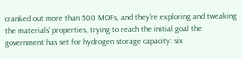cranked out more than 500 MOFs, and they're exploring and tweaking the materials' properties, trying to reach the initial goal the government has set for hydrogen storage capacity: six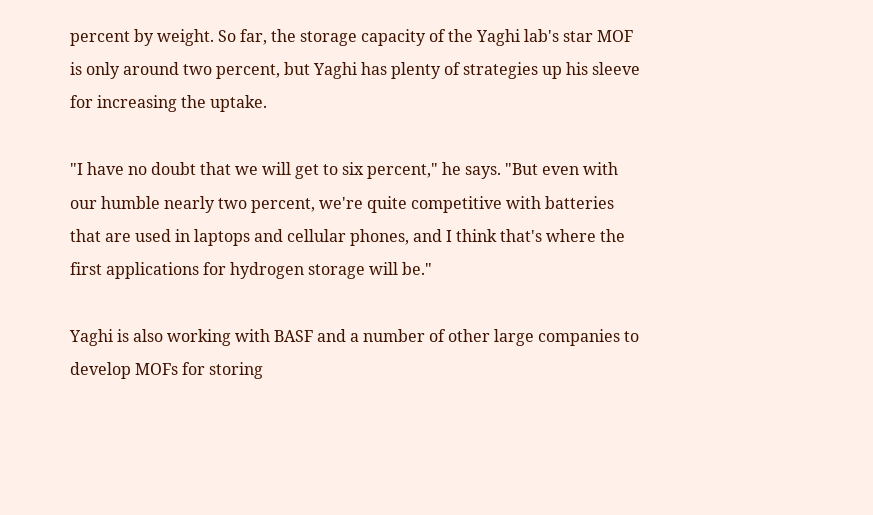percent by weight. So far, the storage capacity of the Yaghi lab's star MOF is only around two percent, but Yaghi has plenty of strategies up his sleeve for increasing the uptake.

"I have no doubt that we will get to six percent," he says. "But even with our humble nearly two percent, we're quite competitive with batteries that are used in laptops and cellular phones, and I think that's where the first applications for hydrogen storage will be."

Yaghi is also working with BASF and a number of other large companies to develop MOFs for storing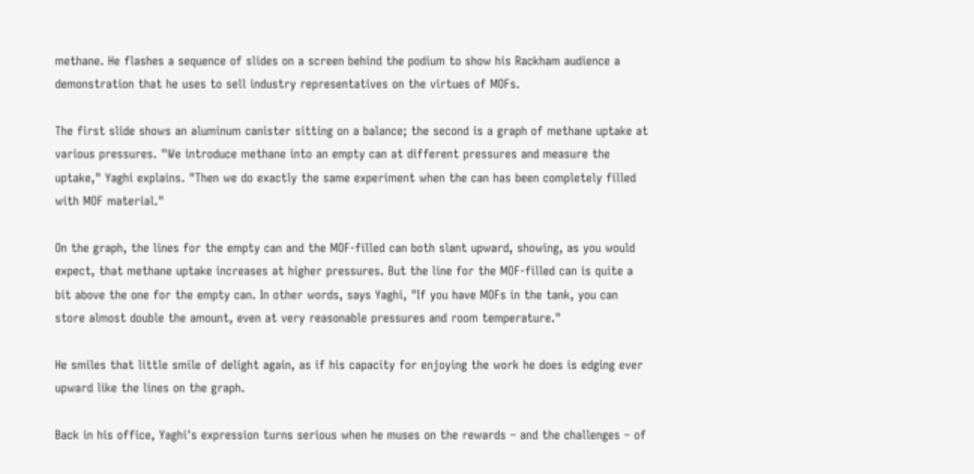methane. He flashes a sequence of slides on a screen behind the podium to show his Rackham audience a demonstration that he uses to sell industry representatives on the virtues of MOFs.

The first slide shows an aluminum canister sitting on a balance; the second is a graph of methane uptake at various pressures. "We introduce methane into an empty can at different pressures and measure the uptake," Yaghi explains. "Then we do exactly the same experiment when the can has been completely filled with MOF material."

On the graph, the lines for the empty can and the MOF-filled can both slant upward, showing, as you would expect, that methane uptake increases at higher pressures. But the line for the MOF-filled can is quite a bit above the one for the empty can. In other words, says Yaghi, "If you have MOFs in the tank, you can store almost double the amount, even at very reasonable pressures and room temperature."

He smiles that little smile of delight again, as if his capacity for enjoying the work he does is edging ever upward like the lines on the graph.

Back in his office, Yaghi's expression turns serious when he muses on the rewards – and the challenges – of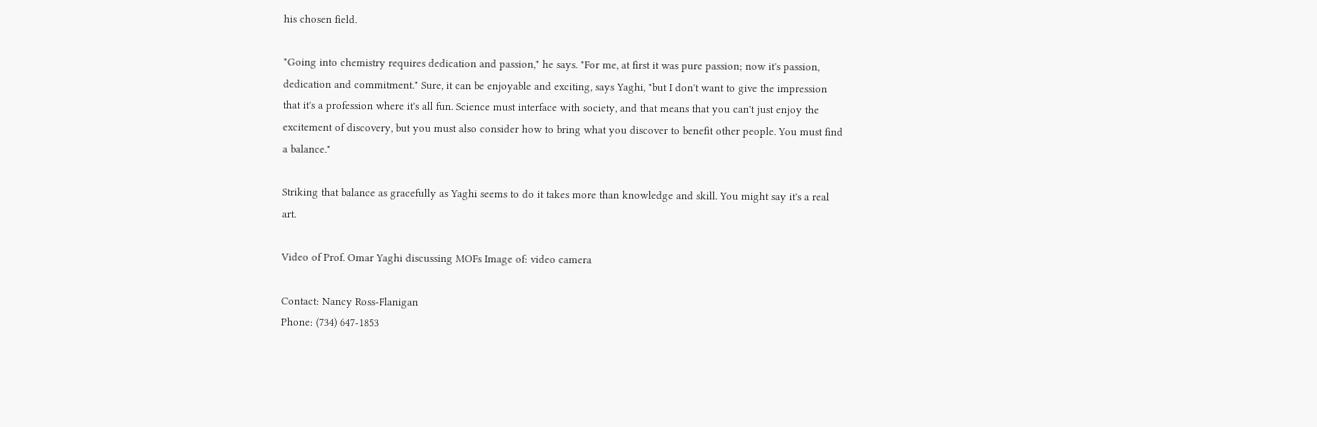his chosen field.

"Going into chemistry requires dedication and passion," he says. "For me, at first it was pure passion; now it's passion, dedication and commitment." Sure, it can be enjoyable and exciting, says Yaghi, "but I don't want to give the impression that it's a profession where it's all fun. Science must interface with society, and that means that you can't just enjoy the excitement of discovery, but you must also consider how to bring what you discover to benefit other people. You must find a balance."

Striking that balance as gracefully as Yaghi seems to do it takes more than knowledge and skill. You might say it's a real art.

Video of Prof. Omar Yaghi discussing MOFs Image of: video camera

Contact: Nancy Ross-Flanigan
Phone: (734) 647-1853